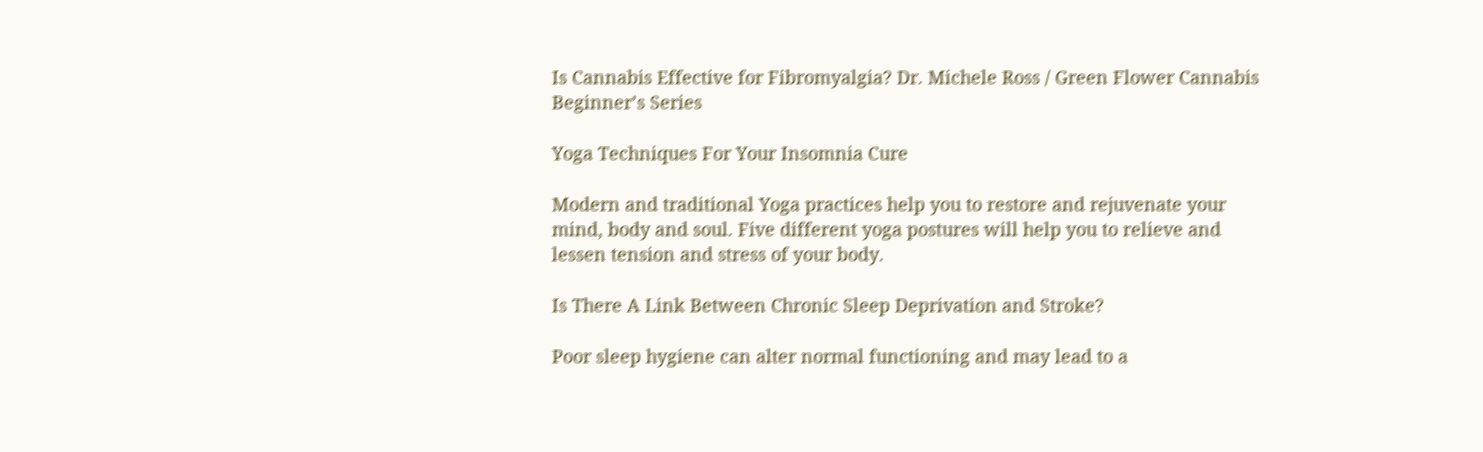Is Cannabis Effective for Fibromyalgia? Dr. Michele Ross / Green Flower Cannabis Beginner’s Series

Yoga Techniques For Your Insomnia Cure

Modern and traditional Yoga practices help you to restore and rejuvenate your mind, body and soul. Five different yoga postures will help you to relieve and lessen tension and stress of your body.

Is There A Link Between Chronic Sleep Deprivation and Stroke?

Poor sleep hygiene can alter normal functioning and may lead to a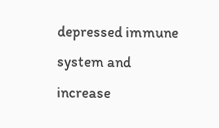depressed immune system and increase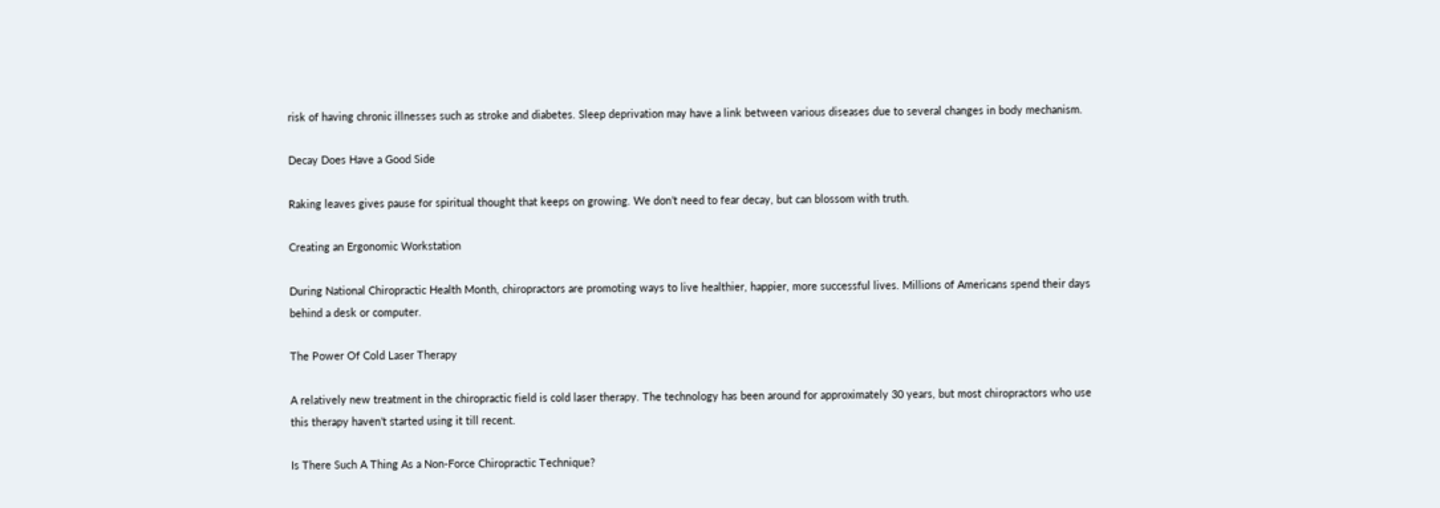risk of having chronic illnesses such as stroke and diabetes. Sleep deprivation may have a link between various diseases due to several changes in body mechanism.

Decay Does Have a Good Side

Raking leaves gives pause for spiritual thought that keeps on growing. We don’t need to fear decay, but can blossom with truth.

Creating an Ergonomic Workstation

During National Chiropractic Health Month, chiropractors are promoting ways to live healthier, happier, more successful lives. Millions of Americans spend their days behind a desk or computer.

The Power Of Cold Laser Therapy

A relatively new treatment in the chiropractic field is cold laser therapy. The technology has been around for approximately 30 years, but most chiropractors who use this therapy haven’t started using it till recent.

Is There Such A Thing As a Non-Force Chiropractic Technique?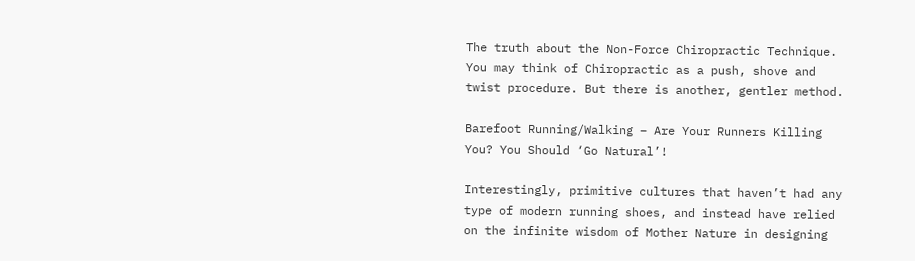The truth about the Non-Force Chiropractic Technique. You may think of Chiropractic as a push, shove and twist procedure. But there is another, gentler method.

Barefoot Running/Walking – Are Your Runners Killing You? You Should ‘Go Natural’!

Interestingly, primitive cultures that haven’t had any type of modern running shoes, and instead have relied on the infinite wisdom of Mother Nature in designing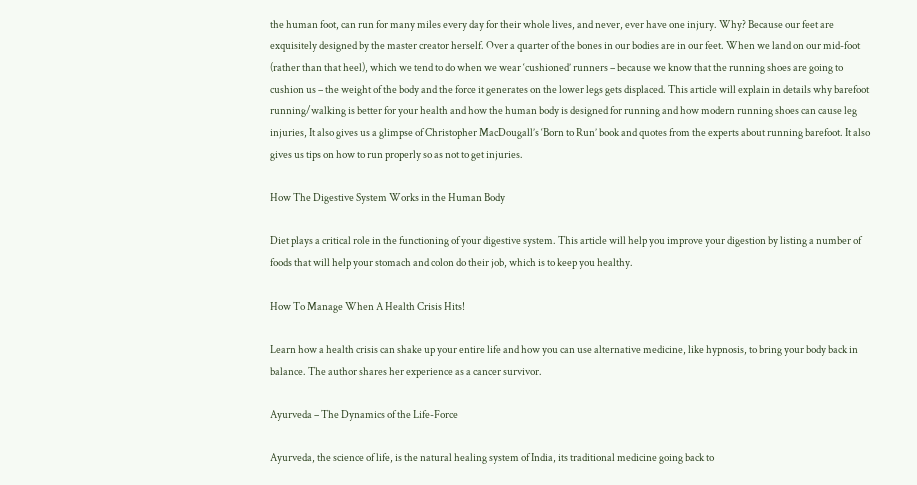the human foot, can run for many miles every day for their whole lives, and never, ever have one injury. Why? Because our feet are exquisitely designed by the master creator herself. Over a quarter of the bones in our bodies are in our feet. When we land on our mid-foot (rather than that heel), which we tend to do when we wear ‘cushioned’ runners – because we know that the running shoes are going to cushion us – the weight of the body and the force it generates on the lower legs gets displaced. This article will explain in details why barefoot running/walking is better for your health and how the human body is designed for running and how modern running shoes can cause leg injuries, It also gives us a glimpse of Christopher MacDougall’s ‘Born to Run’ book and quotes from the experts about running barefoot. It also gives us tips on how to run properly so as not to get injuries.

How The Digestive System Works in the Human Body

Diet plays a critical role in the functioning of your digestive system. This article will help you improve your digestion by listing a number of foods that will help your stomach and colon do their job, which is to keep you healthy.

How To Manage When A Health Crisis Hits!

Learn how a health crisis can shake up your entire life and how you can use alternative medicine, like hypnosis, to bring your body back in balance. The author shares her experience as a cancer survivor.

Ayurveda – The Dynamics of the Life-Force

Ayurveda, the science of life, is the natural healing system of India, its traditional medicine going back to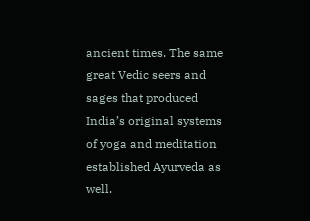ancient times. The same great Vedic seers and sages that produced India’s original systems of yoga and meditation established Ayurveda as well.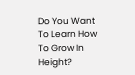Do You Want To Learn How To Grow In Height?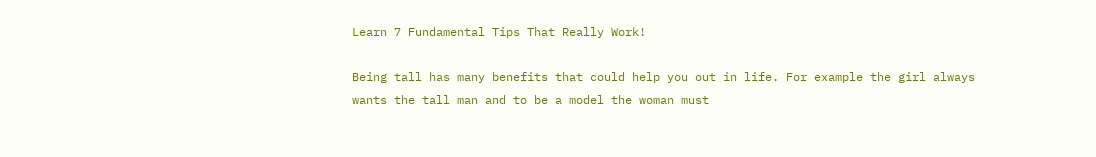Learn 7 Fundamental Tips That Really Work!

Being tall has many benefits that could help you out in life. For example the girl always wants the tall man and to be a model the woman must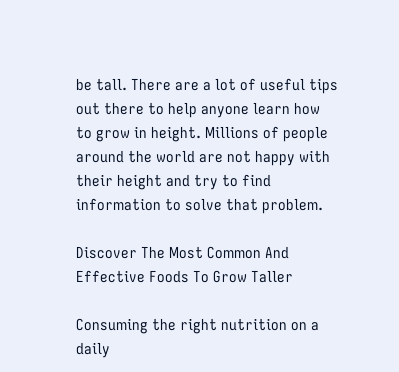be tall. There are a lot of useful tips out there to help anyone learn how to grow in height. Millions of people around the world are not happy with their height and try to find information to solve that problem.

Discover The Most Common And Effective Foods To Grow Taller

Consuming the right nutrition on a daily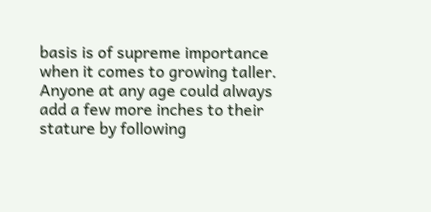basis is of supreme importance when it comes to growing taller. Anyone at any age could always add a few more inches to their stature by following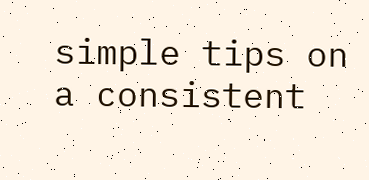simple tips on a consistent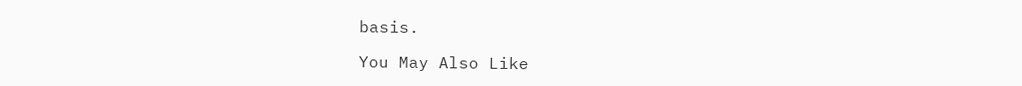basis.

You May Also Like